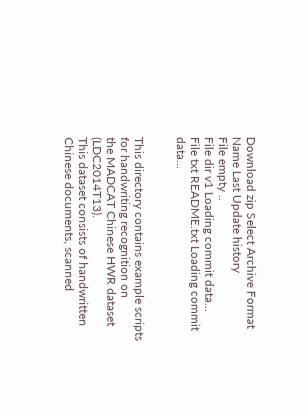Download zip Select Archive Format
Name Last Update history
File empty ..
File dir v1 Loading commit data...
File txt README.txt Loading commit data...


This directory contains example scripts for handwriting recognition on
the MADCAT Chinese HWR dataset (LDC2014T13).
This dataset consists of handwritten Chinese documents, scanned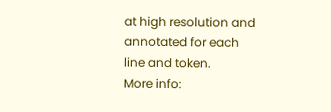at high resolution and annotated for each line and token.
More info: